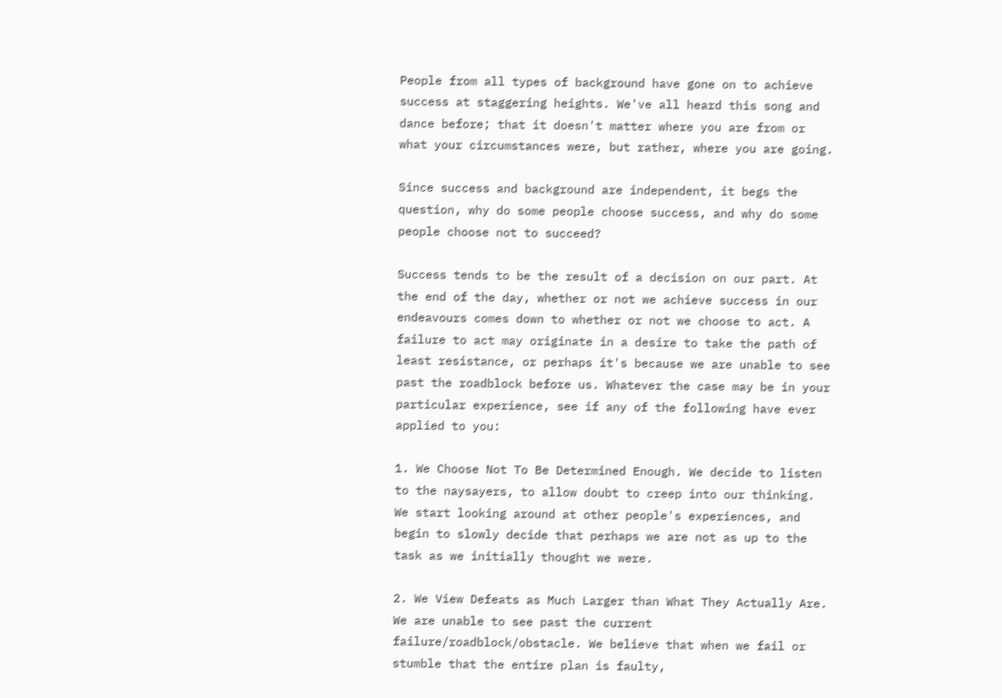People from all types of background have gone on to achieve success at staggering heights. We've all heard this song and dance before; that it doesn't matter where you are from or what your circumstances were, but rather, where you are going.

Since success and background are independent, it begs the question, why do some people choose success, and why do some people choose not to succeed?

Success tends to be the result of a decision on our part. At the end of the day, whether or not we achieve success in our endeavours comes down to whether or not we choose to act. A failure to act may originate in a desire to take the path of least resistance, or perhaps it's because we are unable to see past the roadblock before us. Whatever the case may be in your particular experience, see if any of the following have ever applied to you:

1. We Choose Not To Be Determined Enough. We decide to listen to the naysayers, to allow doubt to creep into our thinking. We start looking around at other people's experiences, and begin to slowly decide that perhaps we are not as up to the task as we initially thought we were.

2. We View Defeats as Much Larger than What They Actually Are. We are unable to see past the current failure/roadblock/obstacle. We believe that when we fail or stumble that the entire plan is faulty,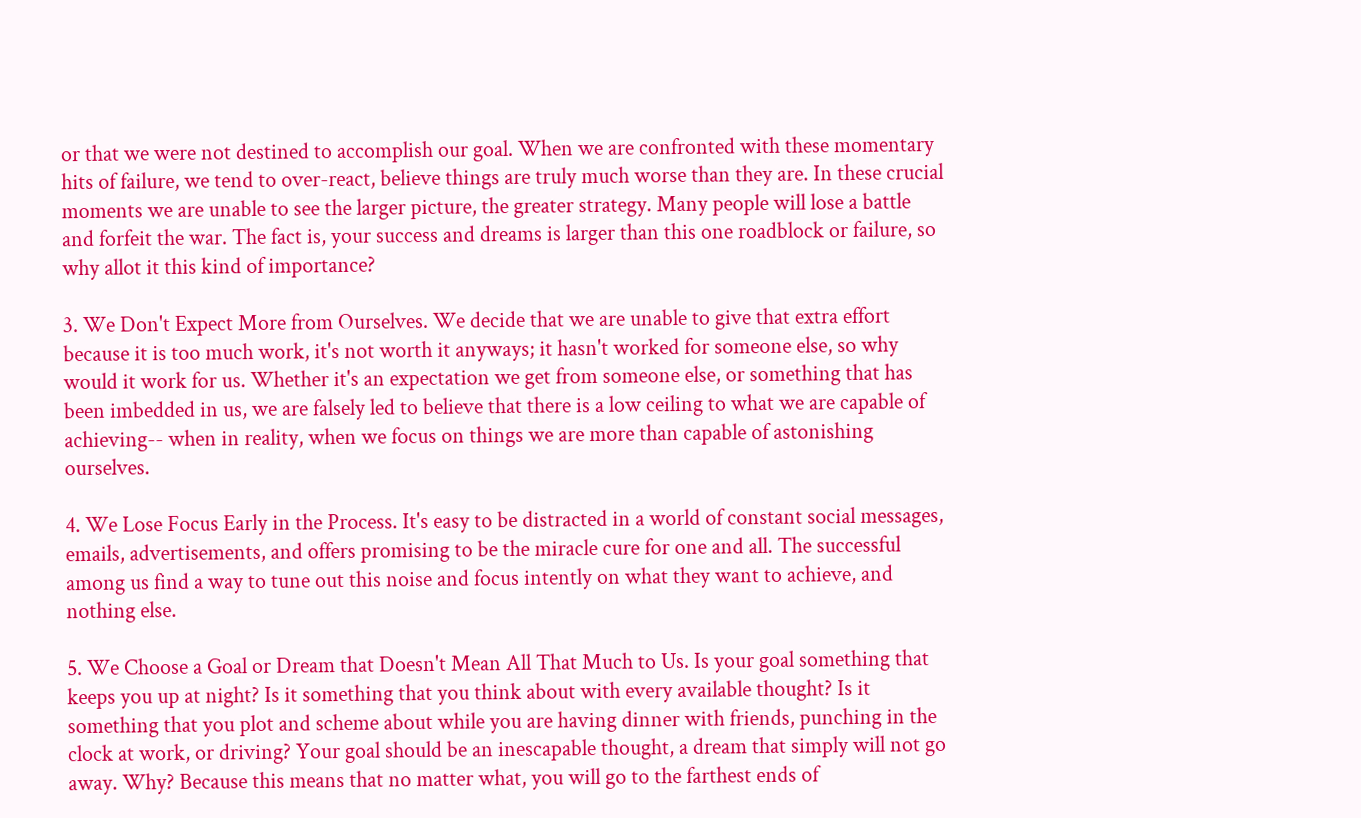or that we were not destined to accomplish our goal. When we are confronted with these momentary hits of failure, we tend to over-react, believe things are truly much worse than they are. In these crucial moments we are unable to see the larger picture, the greater strategy. Many people will lose a battle and forfeit the war. The fact is, your success and dreams is larger than this one roadblock or failure, so why allot it this kind of importance?

3. We Don't Expect More from Ourselves. We decide that we are unable to give that extra effort because it is too much work, it's not worth it anyways; it hasn't worked for someone else, so why would it work for us. Whether it's an expectation we get from someone else, or something that has been imbedded in us, we are falsely led to believe that there is a low ceiling to what we are capable of achieving-- when in reality, when we focus on things we are more than capable of astonishing ourselves.

4. We Lose Focus Early in the Process. It's easy to be distracted in a world of constant social messages, emails, advertisements, and offers promising to be the miracle cure for one and all. The successful among us find a way to tune out this noise and focus intently on what they want to achieve, and nothing else.

5. We Choose a Goal or Dream that Doesn't Mean All That Much to Us. Is your goal something that keeps you up at night? Is it something that you think about with every available thought? Is it something that you plot and scheme about while you are having dinner with friends, punching in the clock at work, or driving? Your goal should be an inescapable thought, a dream that simply will not go away. Why? Because this means that no matter what, you will go to the farthest ends of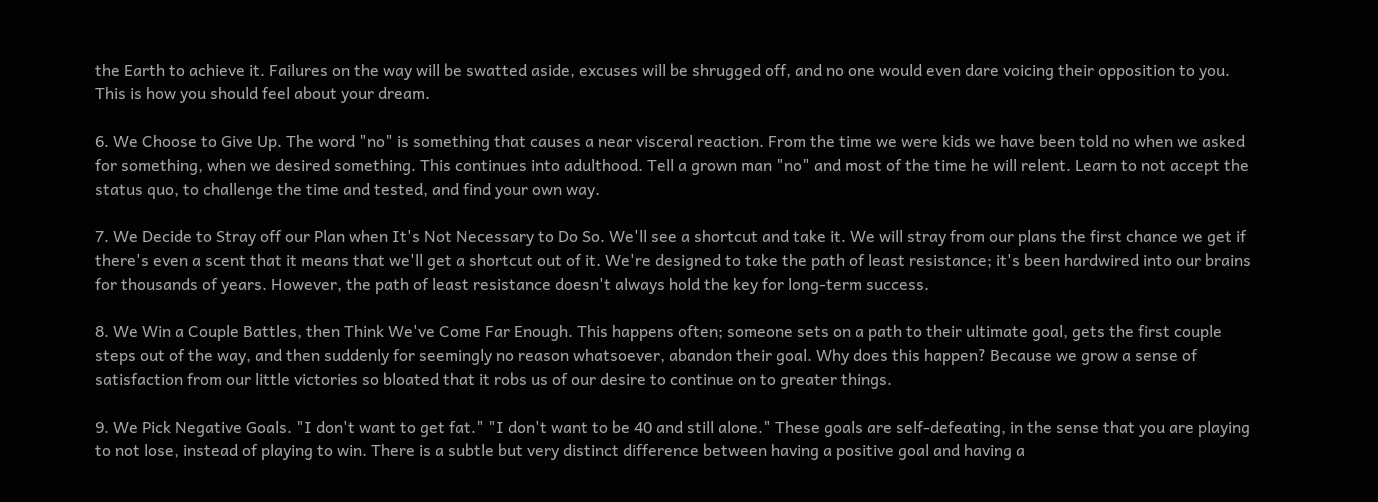the Earth to achieve it. Failures on the way will be swatted aside, excuses will be shrugged off, and no one would even dare voicing their opposition to you. This is how you should feel about your dream.

6. We Choose to Give Up. The word "no" is something that causes a near visceral reaction. From the time we were kids we have been told no when we asked for something, when we desired something. This continues into adulthood. Tell a grown man "no" and most of the time he will relent. Learn to not accept the status quo, to challenge the time and tested, and find your own way.

7. We Decide to Stray off our Plan when It's Not Necessary to Do So. We'll see a shortcut and take it. We will stray from our plans the first chance we get if there's even a scent that it means that we'll get a shortcut out of it. We're designed to take the path of least resistance; it's been hardwired into our brains for thousands of years. However, the path of least resistance doesn't always hold the key for long-term success.

8. We Win a Couple Battles, then Think We've Come Far Enough. This happens often; someone sets on a path to their ultimate goal, gets the first couple steps out of the way, and then suddenly for seemingly no reason whatsoever, abandon their goal. Why does this happen? Because we grow a sense of satisfaction from our little victories so bloated that it robs us of our desire to continue on to greater things.

9. We Pick Negative Goals. "I don't want to get fat." "I don't want to be 40 and still alone." These goals are self-defeating, in the sense that you are playing to not lose, instead of playing to win. There is a subtle but very distinct difference between having a positive goal and having a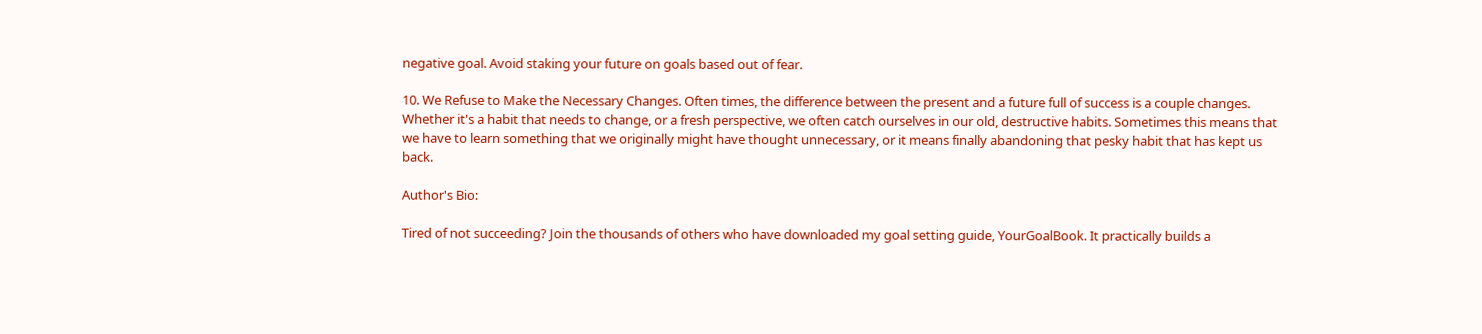negative goal. Avoid staking your future on goals based out of fear.

10. We Refuse to Make the Necessary Changes. Often times, the difference between the present and a future full of success is a couple changes. Whether it's a habit that needs to change, or a fresh perspective, we often catch ourselves in our old, destructive habits. Sometimes this means that we have to learn something that we originally might have thought unnecessary, or it means finally abandoning that pesky habit that has kept us back.

Author's Bio:

Tired of not succeeding? Join the thousands of others who have downloaded my goal setting guide, YourGoalBook. It practically builds a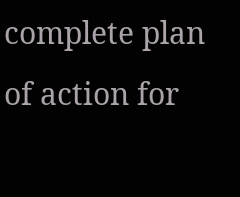complete plan of action for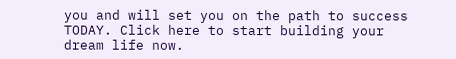you and will set you on the path to success TODAY. Click here to start building your dream life now.